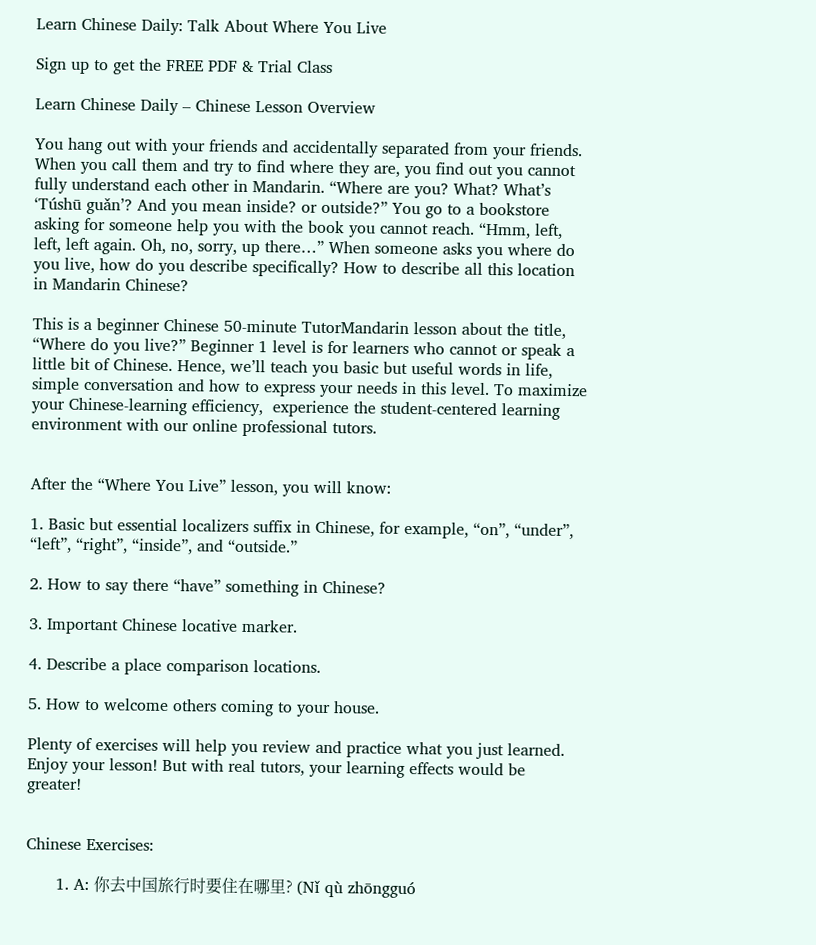Learn Chinese Daily: Talk About Where You Live

Sign up to get the FREE PDF & Trial Class

Learn Chinese Daily – Chinese Lesson Overview

You hang out with your friends and accidentally separated from your friends. When you call them and try to find where they are, you find out you cannot fully understand each other in Mandarin. “Where are you? What? What’s ‘Túshū guǎn’? And you mean inside? or outside?” You go to a bookstore asking for someone help you with the book you cannot reach. “Hmm, left, left, left again. Oh, no, sorry, up there…” When someone asks you where do you live, how do you describe specifically? How to describe all this location in Mandarin Chinese?

This is a beginner Chinese 50-minute TutorMandarin lesson about the title, “Where do you live?” Beginner 1 level is for learners who cannot or speak a little bit of Chinese. Hence, we’ll teach you basic but useful words in life, simple conversation and how to express your needs in this level. To maximize your Chinese-learning efficiency,  experience the student-centered learning environment with our online professional tutors.


After the “Where You Live” lesson, you will know:

1. Basic but essential localizers suffix in Chinese, for example, “on”, “under”, “left”, “right”, “inside”, and “outside.”

2. How to say there “have” something in Chinese?

3. Important Chinese locative marker.

4. Describe a place comparison locations.

5. How to welcome others coming to your house.

Plenty of exercises will help you review and practice what you just learned. Enjoy your lesson! But with real tutors, your learning effects would be greater!


Chinese Exercises:

      1. A: 你去中国旅行时要住在哪里? (Nǐ qù zhōngguó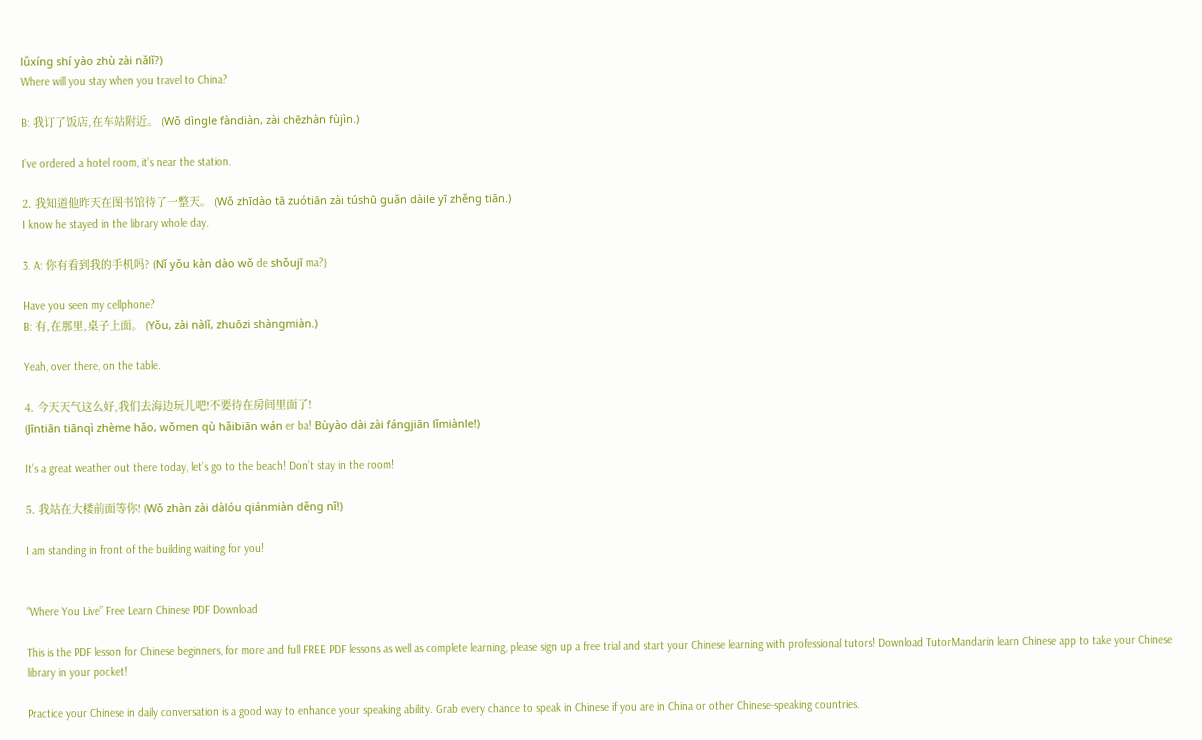lǚxíng shí yào zhù zài nǎlǐ?)
Where will you stay when you travel to China?

B: 我订了饭店,在车站附近。 (Wǒ dìngle fàndiàn, zài chēzhàn fùjìn.)

I’ve ordered a hotel room, it’s near the station.

2. 我知道他昨天在图书馆待了一整天。 (Wǒ zhīdào tā zuótiān zài túshū guǎn dàile yī zhěng tiān.)
I know he stayed in the library whole day.

3. A: 你有看到我的手机吗? (Nǐ yǒu kàn dào wǒ de shǒujī ma?)

Have you seen my cellphone?
B: 有,在那里,桌子上面。 (Yǒu, zài nàlǐ, zhuōzi shàngmiàn.)

Yeah, over there, on the table.

4. 今天天气这么好,我们去海边玩儿吧!不要待在房间里面了!
(Jīntiān tiānqì zhème hǎo, wǒmen qù hǎibiān wán er ba! Bùyào dài zài fángjiān lǐmiànle!)

It’s a great weather out there today, let’s go to the beach! Don’t stay in the room!

5. 我站在大楼前面等你! (Wǒ zhàn zài dàlóu qiánmiàn děng nǐ!)

I am standing in front of the building waiting for you!


“Where You Live” Free Learn Chinese PDF Download

This is the PDF lesson for Chinese beginners, for more and full FREE PDF lessons as well as complete learning, please sign up a free trial and start your Chinese learning with professional tutors! Download TutorMandarin learn Chinese app to take your Chinese library in your pocket!

Practice your Chinese in daily conversation is a good way to enhance your speaking ability. Grab every chance to speak in Chinese if you are in China or other Chinese-speaking countries.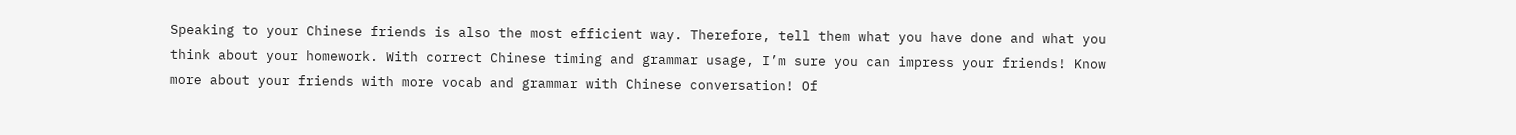Speaking to your Chinese friends is also the most efficient way. Therefore, tell them what you have done and what you think about your homework. With correct Chinese timing and grammar usage, I’m sure you can impress your friends! Know more about your friends with more vocab and grammar with Chinese conversation! Of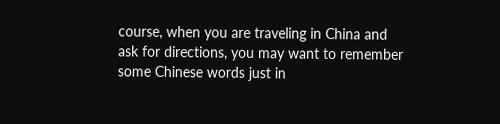course, when you are traveling in China and ask for directions, you may want to remember some Chinese words just in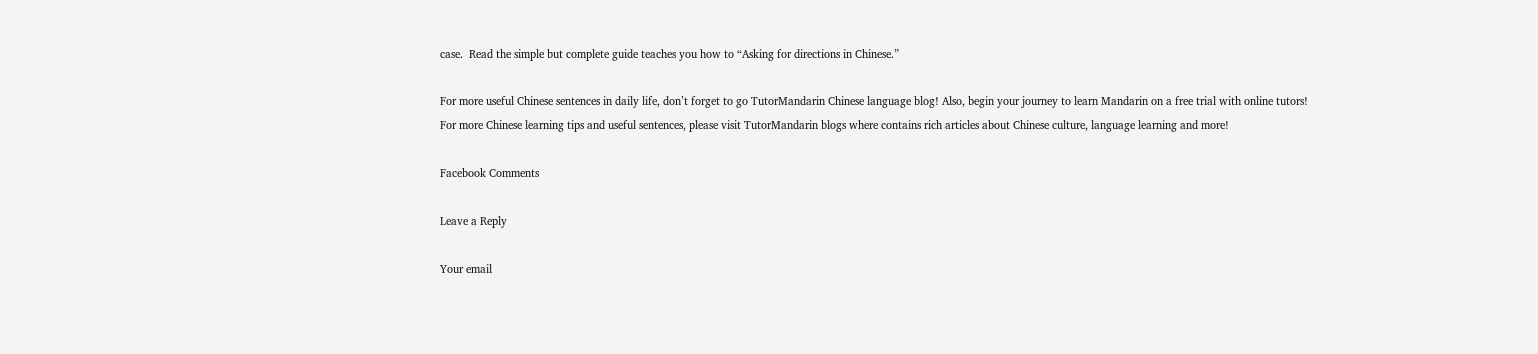case.  Read the simple but complete guide teaches you how to “Asking for directions in Chinese.”

For more useful Chinese sentences in daily life, don’t forget to go TutorMandarin Chinese language blog! Also, begin your journey to learn Mandarin on a free trial with online tutors! For more Chinese learning tips and useful sentences, please visit TutorMandarin blogs where contains rich articles about Chinese culture, language learning and more!

Facebook Comments

Leave a Reply

Your email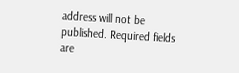address will not be published. Required fields are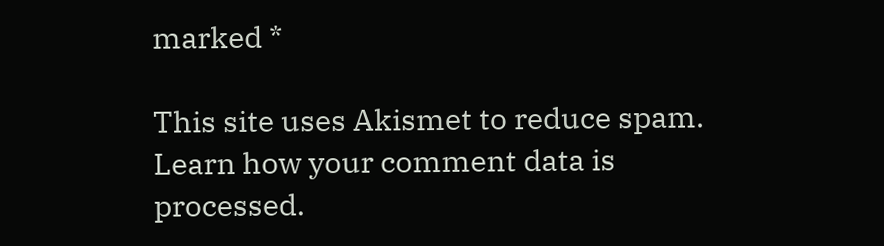marked *

This site uses Akismet to reduce spam. Learn how your comment data is processed.